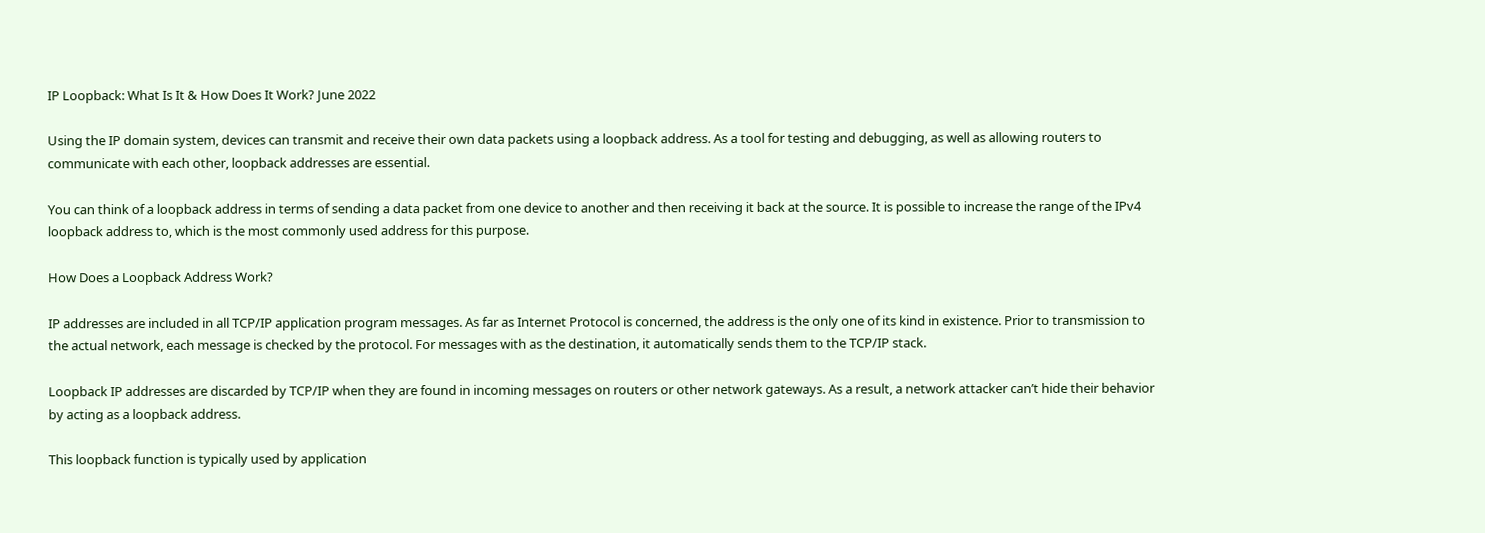IP Loopback: What Is It & How Does It Work? June 2022

Using the IP domain system, devices can transmit and receive their own data packets using a loopback address. As a tool for testing and debugging, as well as allowing routers to communicate with each other, loopback addresses are essential.

You can think of a loopback address in terms of sending a data packet from one device to another and then receiving it back at the source. It is possible to increase the range of the IPv4 loopback address to, which is the most commonly used address for this purpose.

How Does a Loopback Address Work?

IP addresses are included in all TCP/IP application program messages. As far as Internet Protocol is concerned, the address is the only one of its kind in existence. Prior to transmission to the actual network, each message is checked by the protocol. For messages with as the destination, it automatically sends them to the TCP/IP stack.

Loopback IP addresses are discarded by TCP/IP when they are found in incoming messages on routers or other network gateways. As a result, a network attacker can’t hide their behavior by acting as a loopback address.

This loopback function is typically used by application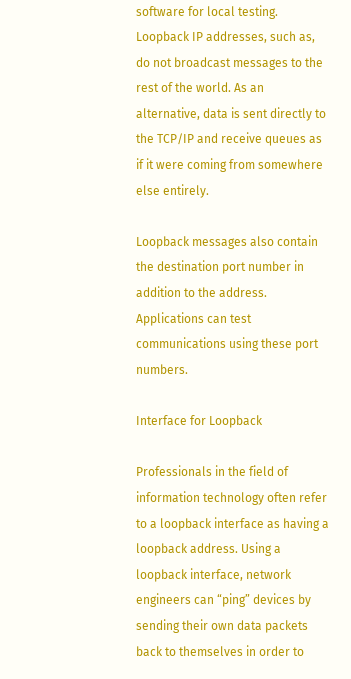software for local testing. Loopback IP addresses, such as, do not broadcast messages to the rest of the world. As an alternative, data is sent directly to the TCP/IP and receive queues as if it were coming from somewhere else entirely.

Loopback messages also contain the destination port number in addition to the address. Applications can test communications using these port numbers.

Interface for Loopback

Professionals in the field of information technology often refer to a loopback interface as having a loopback address. Using a loopback interface, network engineers can “ping” devices by sending their own data packets back to themselves in order to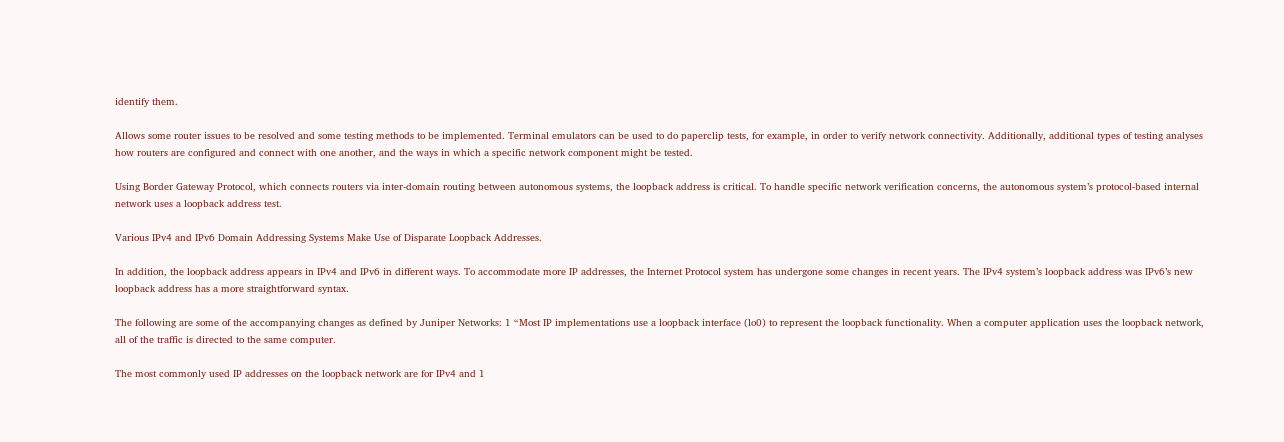identify them.

Allows some router issues to be resolved and some testing methods to be implemented. Terminal emulators can be used to do paperclip tests, for example, in order to verify network connectivity. Additionally, additional types of testing analyses how routers are configured and connect with one another, and the ways in which a specific network component might be tested.

Using Border Gateway Protocol, which connects routers via inter-domain routing between autonomous systems, the loopback address is critical. To handle specific network verification concerns, the autonomous system’s protocol-based internal network uses a loopback address test.

Various IPv4 and IPv6 Domain Addressing Systems Make Use of Disparate Loopback Addresses.

In addition, the loopback address appears in IPv4 and IPv6 in different ways. To accommodate more IP addresses, the Internet Protocol system has undergone some changes in recent years. The IPv4 system’s loopback address was IPv6’s new loopback address has a more straightforward syntax.

The following are some of the accompanying changes as defined by Juniper Networks: 1 “Most IP implementations use a loopback interface (lo0) to represent the loopback functionality. When a computer application uses the loopback network, all of the traffic is directed to the same computer.

The most commonly used IP addresses on the loopback network are for IPv4 and 1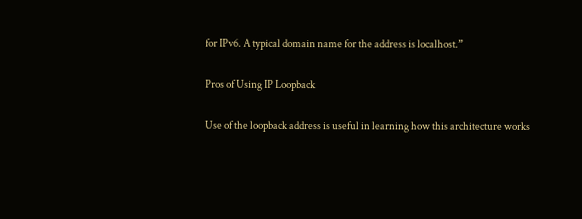for IPv6. A typical domain name for the address is localhost.”

Pros of Using IP Loopback

Use of the loopback address is useful in learning how this architecture works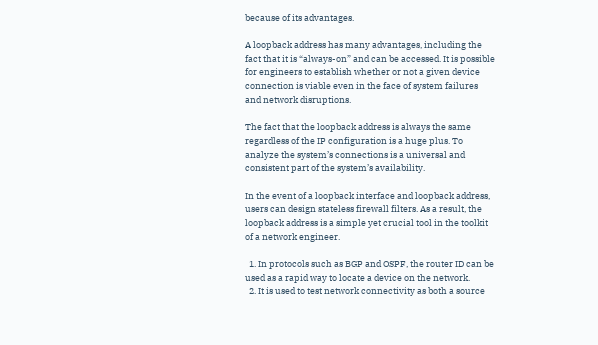because of its advantages.

A loopback address has many advantages, including the fact that it is “always-on” and can be accessed. It is possible for engineers to establish whether or not a given device connection is viable even in the face of system failures and network disruptions.

The fact that the loopback address is always the same regardless of the IP configuration is a huge plus. To analyze the system’s connections is a universal and consistent part of the system’s availability.

In the event of a loopback interface and loopback address, users can design stateless firewall filters. As a result, the loopback address is a simple yet crucial tool in the toolkit of a network engineer.

  1. In protocols such as BGP and OSPF, the router ID can be used as a rapid way to locate a device on the network.
  2. It is used to test network connectivity as both a source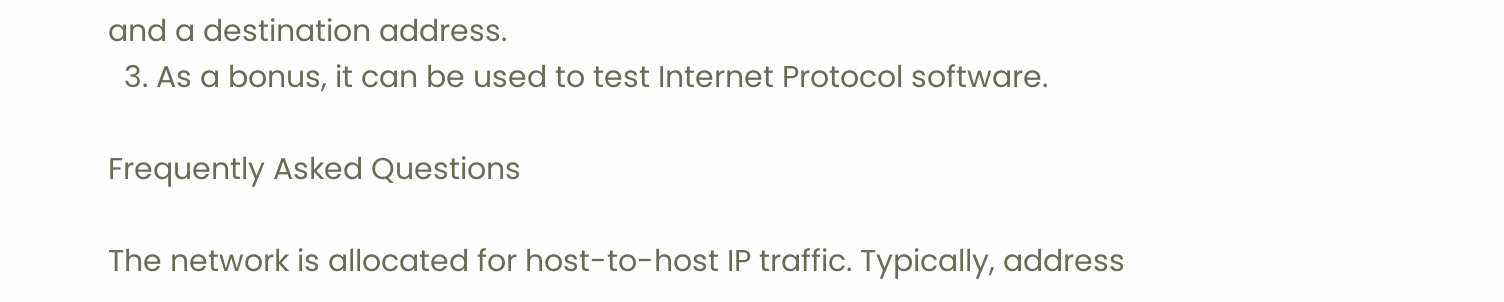and a destination address.
  3. As a bonus, it can be used to test Internet Protocol software.

Frequently Asked Questions

The network is allocated for host-to-host IP traffic. Typically, address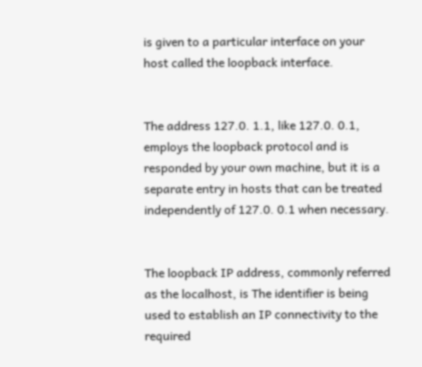is given to a particular interface on your host called the loopback interface.


The address 127.0. 1.1, like 127.0. 0.1, employs the loopback protocol and is responded by your own machine, but it is a separate entry in hosts that can be treated independently of 127.0. 0.1 when necessary.


The loopback IP address, commonly referred as the localhost, is The identifier is being used to establish an IP connectivity to the required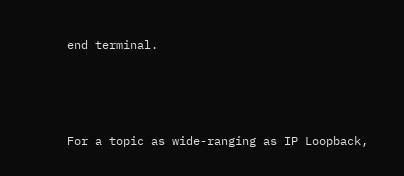end terminal.



For a topic as wide-ranging as IP Loopback,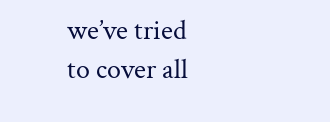we’ve tried to cover all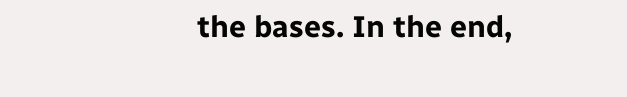the bases. In the end,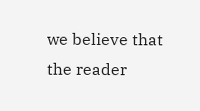we believe that the reader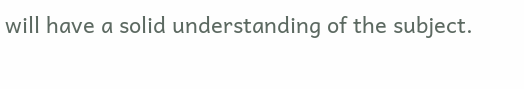will have a solid understanding of the subject.